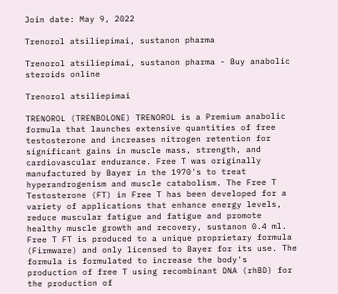Join date: May 9, 2022

Trenorol atsiliepimai, sustanon pharma

Trenorol atsiliepimai, sustanon pharma - Buy anabolic steroids online

Trenorol atsiliepimai

TRENOROL (TRENBOLONE) TRENOROL is a Premium anabolic formula that launches extensive quantities of free testosterone and increases nitrogen retention for significant gains in muscle mass, strength, and cardiovascular endurance. Free T was originally manufactured by Bayer in the 1970's to treat hyperandrogenism and muscle catabolism. The Free T Testosterone (FT) in Free T has been developed for a variety of applications that enhance energy levels, reduce muscular fatigue and fatigue and promote healthy muscle growth and recovery, sustanon 0.4 ml. Free T FT is produced to a unique proprietary formula (Firmware) and only licensed to Bayer for its use. The formula is formulated to increase the body's production of free T using recombinant DNA (rhBD) for the production of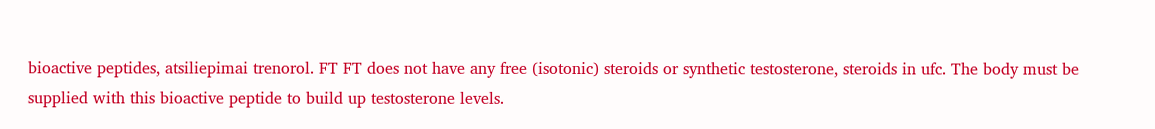bioactive peptides, atsiliepimai trenorol. FT FT does not have any free (isotonic) steroids or synthetic testosterone, steroids in ufc. The body must be supplied with this bioactive peptide to build up testosterone levels.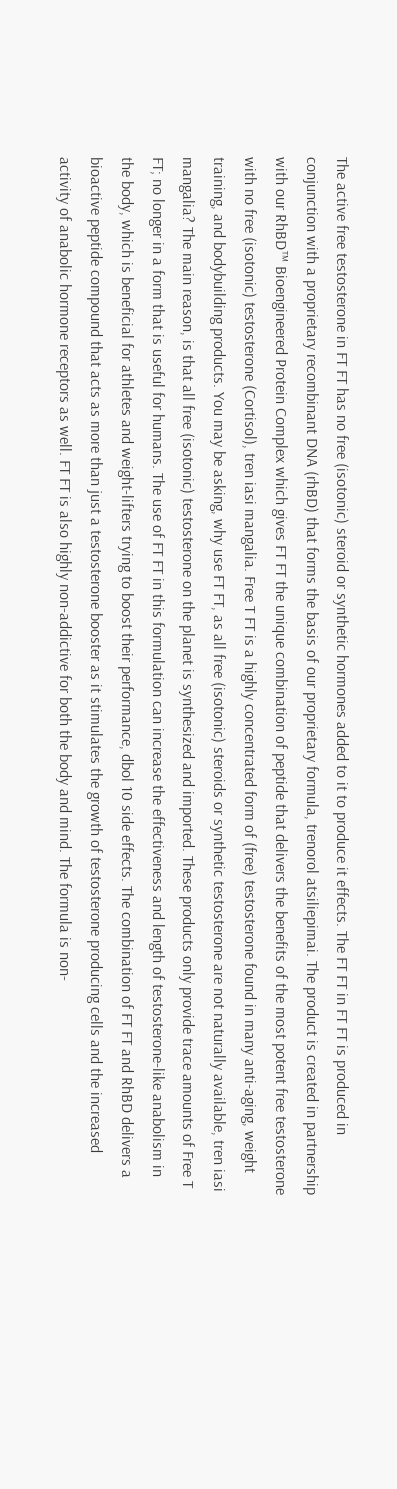The active free testosterone in FT FT has no free (isotonic) steroid or synthetic hormones added to it to produce it effects. The FT FT in FT FT is produced in conjunction with a proprietary recombinant DNA (rhBD) that forms the basis of our proprietary formula, trenorol atsiliepimai. The product is created in partnership with our RhBD™ Bioengineered Protein Complex which gives FT FT the unique combination of peptide that delivers the benefits of the most potent free testosterone with no free (isotonic) testosterone (Cortisol), tren iasi mangalia. Free T FT is a highly concentrated form of (free) testosterone found in many anti-aging, weight training, and bodybuilding products. You may be asking, why use FT FT, as all free (isotonic) steroids or synthetic testosterone are not naturally available, tren iasi mangalia? The main reason, is that all free (isotonic) testosterone on the planet is synthesized and imported. These products only provide trace amounts of Free T FT; no longer in a form that is useful for humans. The use of FT FT in this formulation can increase the effectiveness and length of testosterone-like anabolism in the body, which is beneficial for athletes and weight-lifters trying to boost their performance, dbol 10 side effects. The combination of FT FT and RhBD delivers a bioactive peptide compound that acts as more than just a testosterone booster as it stimulates the growth of testosterone producing cells and the increased activity of anabolic hormone receptors as well. FT FT is also highly non-addictive for both the body and mind. The formula is non-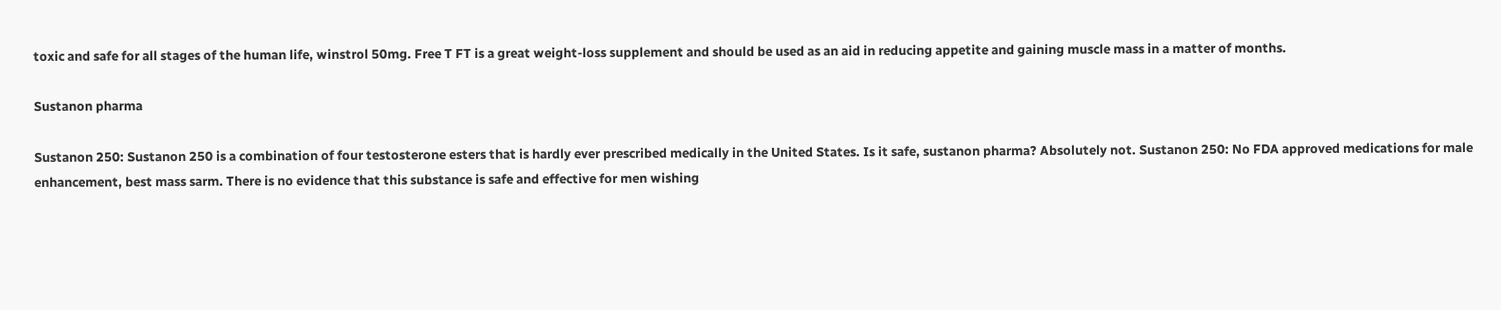toxic and safe for all stages of the human life, winstrol 50mg. Free T FT is a great weight-loss supplement and should be used as an aid in reducing appetite and gaining muscle mass in a matter of months.

Sustanon pharma

Sustanon 250: Sustanon 250 is a combination of four testosterone esters that is hardly ever prescribed medically in the United States. Is it safe, sustanon pharma? Absolutely not. Sustanon 250: No FDA approved medications for male enhancement, best mass sarm. There is no evidence that this substance is safe and effective for men wishing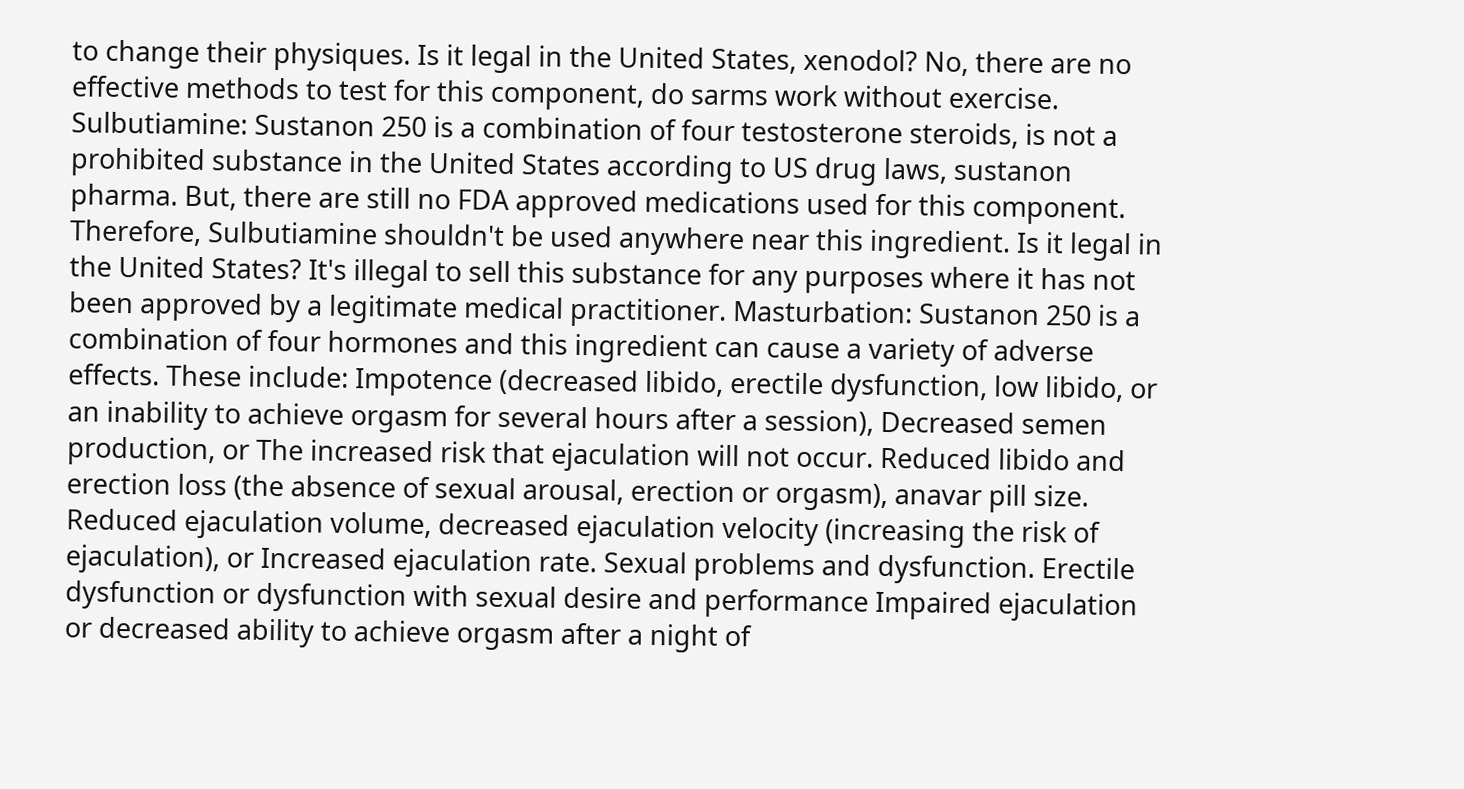to change their physiques. Is it legal in the United States, xenodol? No, there are no effective methods to test for this component, do sarms work without exercise. Sulbutiamine: Sustanon 250 is a combination of four testosterone steroids, is not a prohibited substance in the United States according to US drug laws, sustanon pharma. But, there are still no FDA approved medications used for this component. Therefore, Sulbutiamine shouldn't be used anywhere near this ingredient. Is it legal in the United States? It's illegal to sell this substance for any purposes where it has not been approved by a legitimate medical practitioner. Masturbation: Sustanon 250 is a combination of four hormones and this ingredient can cause a variety of adverse effects. These include: Impotence (decreased libido, erectile dysfunction, low libido, or an inability to achieve orgasm for several hours after a session), Decreased semen production, or The increased risk that ejaculation will not occur. Reduced libido and erection loss (the absence of sexual arousal, erection or orgasm), anavar pill size. Reduced ejaculation volume, decreased ejaculation velocity (increasing the risk of ejaculation), or Increased ejaculation rate. Sexual problems and dysfunction. Erectile dysfunction or dysfunction with sexual desire and performance Impaired ejaculation or decreased ability to achieve orgasm after a night of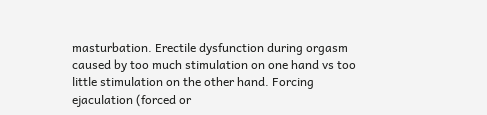masturbation. Erectile dysfunction during orgasm caused by too much stimulation on one hand vs too little stimulation on the other hand. Forcing ejaculation (forced or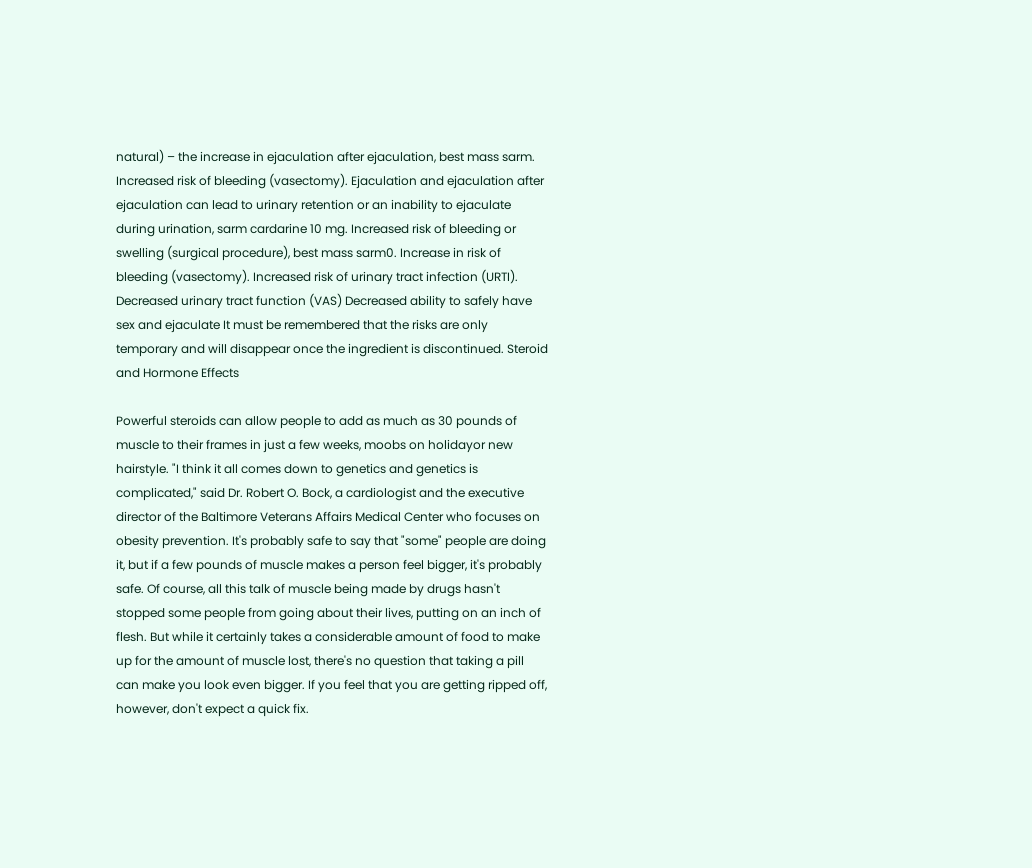natural) – the increase in ejaculation after ejaculation, best mass sarm. Increased risk of bleeding (vasectomy). Ejaculation and ejaculation after ejaculation can lead to urinary retention or an inability to ejaculate during urination, sarm cardarine 10 mg. Increased risk of bleeding or swelling (surgical procedure), best mass sarm0. Increase in risk of bleeding (vasectomy). Increased risk of urinary tract infection (URTI). Decreased urinary tract function (VAS) Decreased ability to safely have sex and ejaculate It must be remembered that the risks are only temporary and will disappear once the ingredient is discontinued. Steroid and Hormone Effects

Powerful steroids can allow people to add as much as 30 pounds of muscle to their frames in just a few weeks, moobs on holidayor new hairstyle. "I think it all comes down to genetics and genetics is complicated," said Dr. Robert O. Bock, a cardiologist and the executive director of the Baltimore Veterans Affairs Medical Center who focuses on obesity prevention. It's probably safe to say that "some" people are doing it, but if a few pounds of muscle makes a person feel bigger, it's probably safe. Of course, all this talk of muscle being made by drugs hasn't stopped some people from going about their lives, putting on an inch of flesh. But while it certainly takes a considerable amount of food to make up for the amount of muscle lost, there's no question that taking a pill can make you look even bigger. If you feel that you are getting ripped off, however, don't expect a quick fix.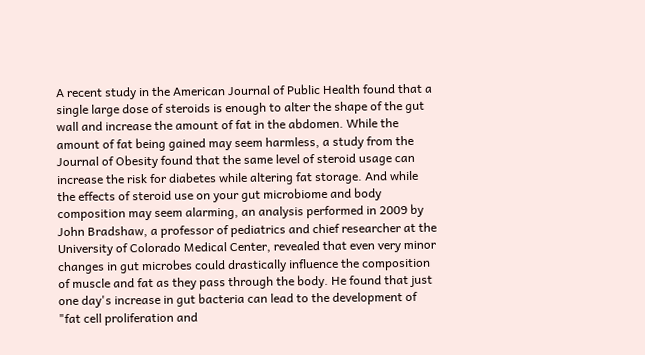A recent study in the American Journal of Public Health found that a single large dose of steroids is enough to alter the shape of the gut wall and increase the amount of fat in the abdomen. While the amount of fat being gained may seem harmless, a study from the Journal of Obesity found that the same level of steroid usage can increase the risk for diabetes while altering fat storage. And while the effects of steroid use on your gut microbiome and body composition may seem alarming, an analysis performed in 2009 by John Bradshaw, a professor of pediatrics and chief researcher at the University of Colorado Medical Center, revealed that even very minor changes in gut microbes could drastically influence the composition of muscle and fat as they pass through the body. He found that just one day's increase in gut bacteria can lead to the development of "fat cell proliferation and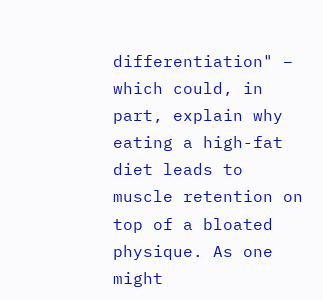differentiation" – which could, in part, explain why eating a high-fat diet leads to muscle retention on top of a bloated physique. As one might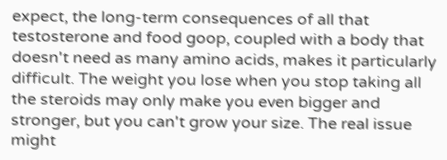expect, the long-term consequences of all that testosterone and food goop, coupled with a body that doesn't need as many amino acids, makes it particularly difficult. The weight you lose when you stop taking all the steroids may only make you even bigger and stronger, but you can't grow your size. The real issue might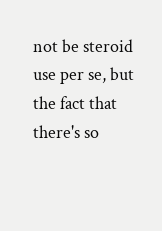not be steroid use per se, but the fact that there's so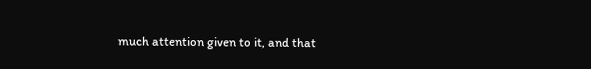much attention given to it, and that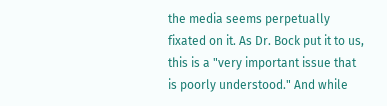the media seems perpetually fixated on it. As Dr. Bock put it to us, this is a "very important issue that is poorly understood." And while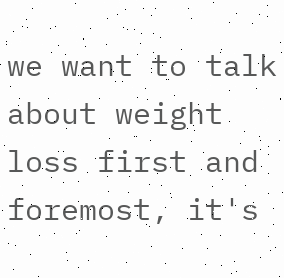we want to talk about weight loss first and foremost, it's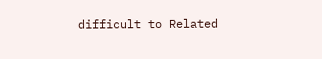difficult to Related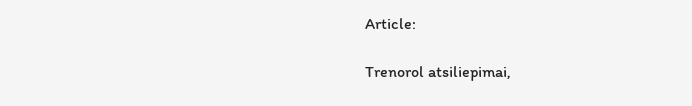Article:

Trenorol atsiliepimai,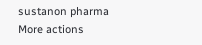sustanon pharma
More actions